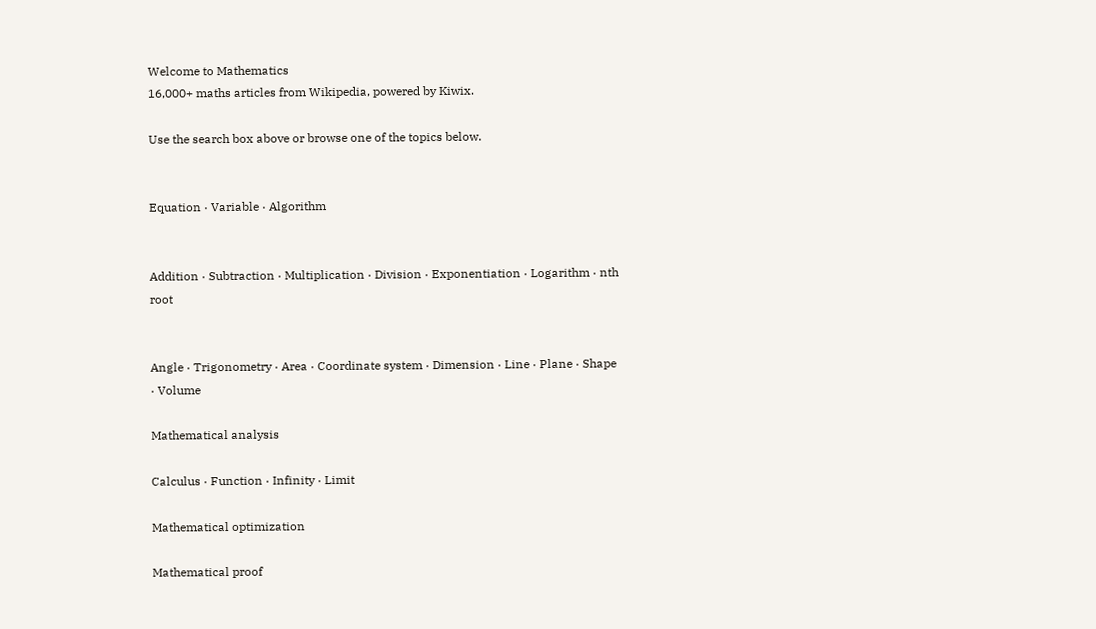Welcome to Mathematics
16,000+ maths articles from Wikipedia, powered by Kiwix.

Use the search box above or browse one of the topics below.


Equation · Variable · Algorithm


Addition · Subtraction · Multiplication · Division · Exponentiation · Logarithm · nth root


Angle · Trigonometry · Area · Coordinate system · Dimension · Line · Plane · Shape · Volume

Mathematical analysis

Calculus · Function · Infinity · Limit

Mathematical optimization

Mathematical proof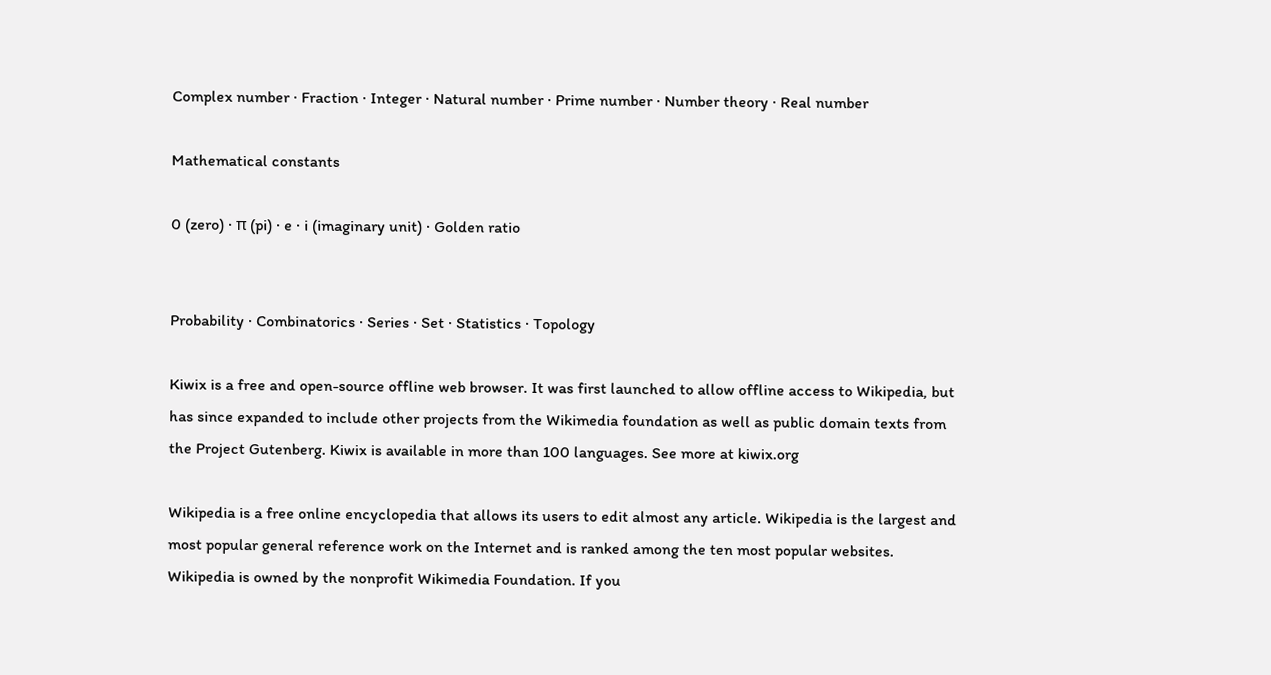Complex number · Fraction · Integer · Natural number · Prime number · Number theory · Real number

Mathematical constants

0 (zero) · π (pi) · e · i (imaginary unit) · Golden ratio


Probability · Combinatorics · Series · Set · Statistics · Topology

Kiwix is a free and open-source offline web browser. It was first launched to allow offline access to Wikipedia, but has since expanded to include other projects from the Wikimedia foundation as well as public domain texts from the Project Gutenberg. Kiwix is available in more than 100 languages. See more at kiwix.org

Wikipedia is a free online encyclopedia that allows its users to edit almost any article. Wikipedia is the largest and most popular general reference work on the Internet and is ranked among the ten most popular websites. Wikipedia is owned by the nonprofit Wikimedia Foundation. If you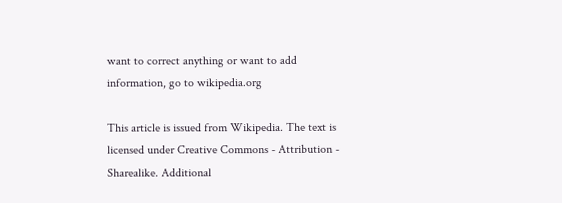want to correct anything or want to add information, go to wikipedia.org

This article is issued from Wikipedia. The text is licensed under Creative Commons - Attribution - Sharealike. Additional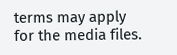terms may apply for the media files.